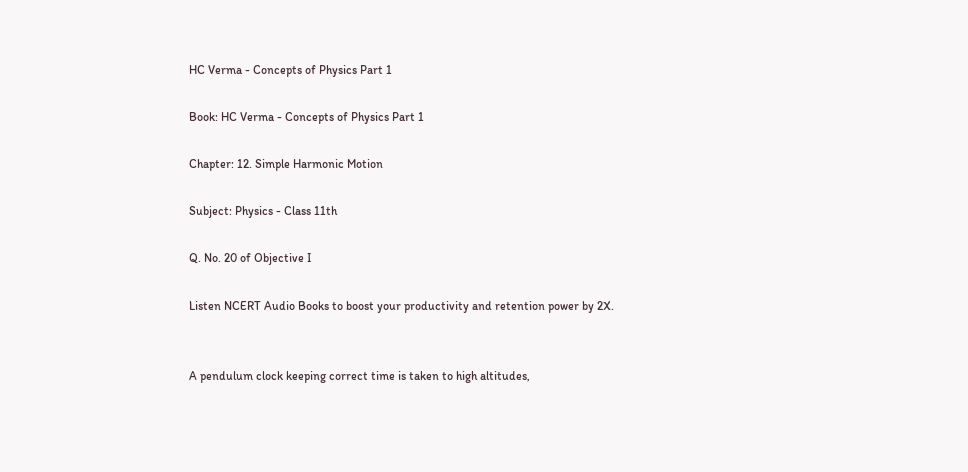HC Verma - Concepts of Physics Part 1

Book: HC Verma - Concepts of Physics Part 1

Chapter: 12. Simple Harmonic Motion

Subject: Physics - Class 11th

Q. No. 20 of Objective I

Listen NCERT Audio Books to boost your productivity and retention power by 2X.


A pendulum clock keeping correct time is taken to high altitudes,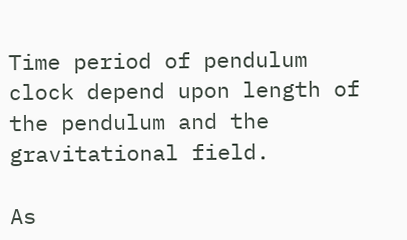Time period of pendulum clock depend upon length of the pendulum and the gravitational field.

As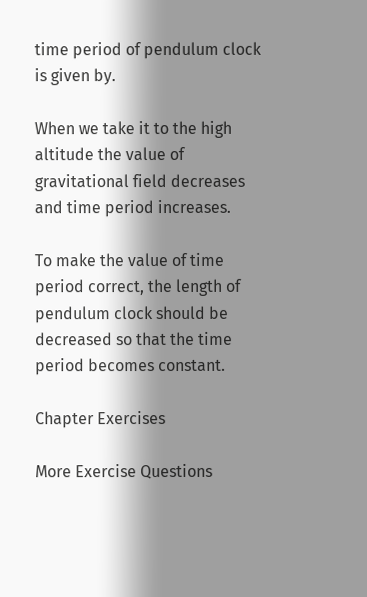time period of pendulum clock is given by.

When we take it to the high altitude the value of gravitational field decreases and time period increases.

To make the value of time period correct, the length of pendulum clock should be decreased so that the time period becomes constant.

Chapter Exercises

More Exercise Questions